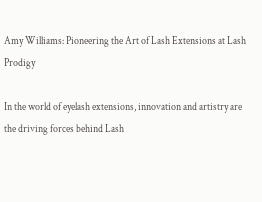Amy Williams: Pioneering the Art of Lash Extensions at Lash Prodigy

In the world of eyelash extensions, innovation and artistry are the driving forces behind Lash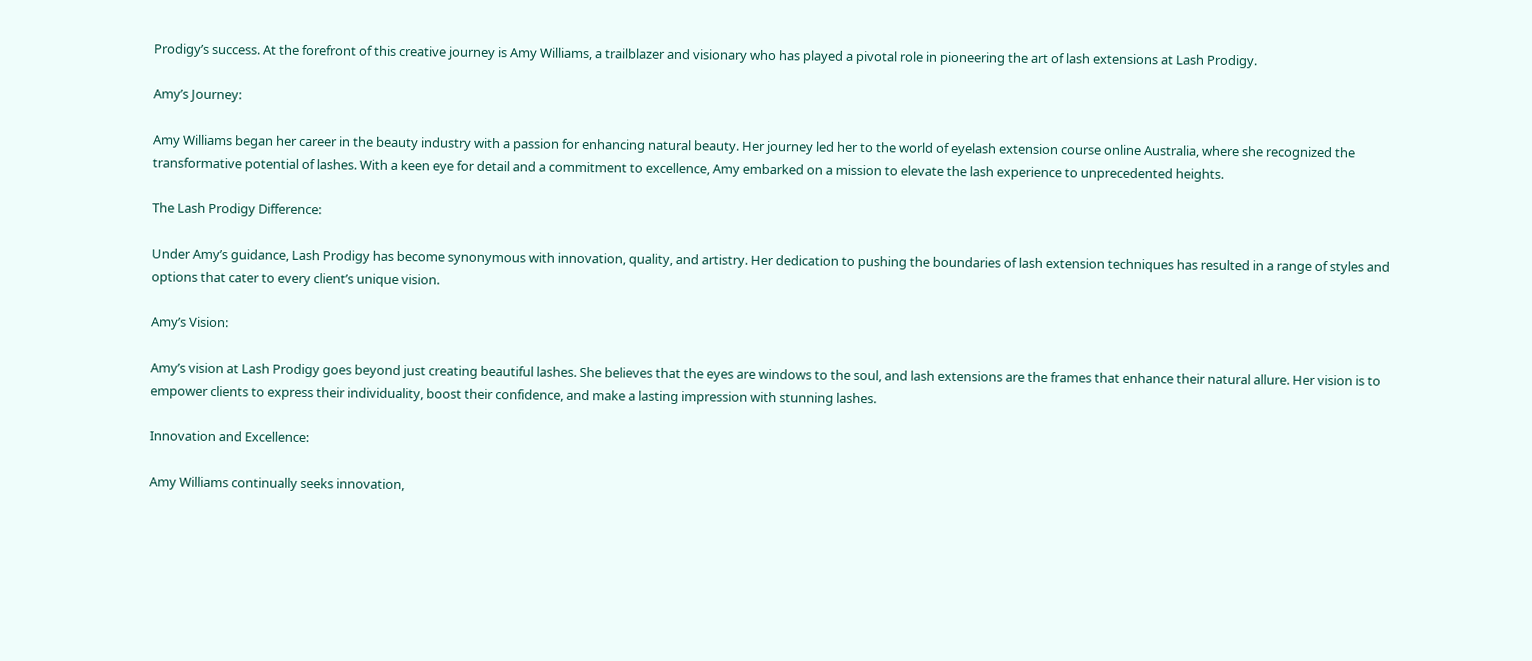Prodigy’s success. At the forefront of this creative journey is Amy Williams, a trailblazer and visionary who has played a pivotal role in pioneering the art of lash extensions at Lash Prodigy.

Amy’s Journey:

Amy Williams began her career in the beauty industry with a passion for enhancing natural beauty. Her journey led her to the world of eyelash extension course online Australia, where she recognized the transformative potential of lashes. With a keen eye for detail and a commitment to excellence, Amy embarked on a mission to elevate the lash experience to unprecedented heights.

The Lash Prodigy Difference:

Under Amy’s guidance, Lash Prodigy has become synonymous with innovation, quality, and artistry. Her dedication to pushing the boundaries of lash extension techniques has resulted in a range of styles and options that cater to every client’s unique vision.

Amy’s Vision:

Amy’s vision at Lash Prodigy goes beyond just creating beautiful lashes. She believes that the eyes are windows to the soul, and lash extensions are the frames that enhance their natural allure. Her vision is to empower clients to express their individuality, boost their confidence, and make a lasting impression with stunning lashes.

Innovation and Excellence:

Amy Williams continually seeks innovation,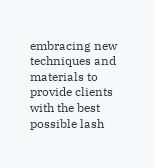embracing new techniques and materials to provide clients with the best possible lash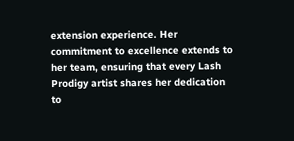extension experience. Her commitment to excellence extends to her team, ensuring that every Lash Prodigy artist shares her dedication to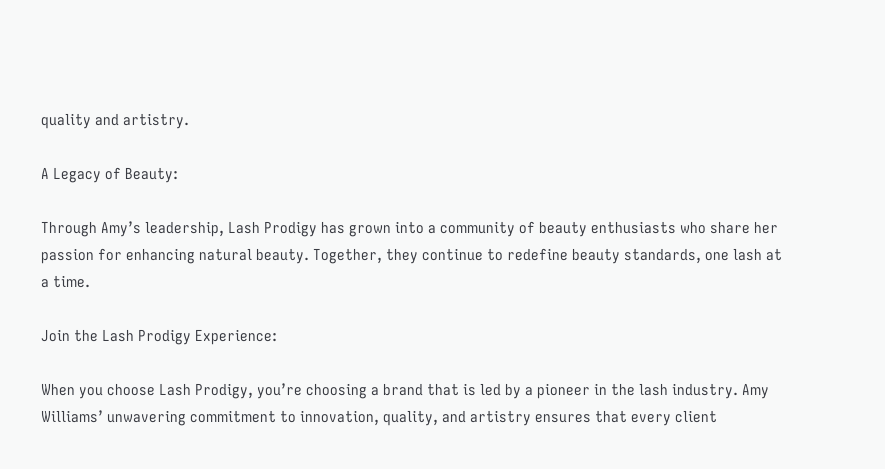quality and artistry.

A Legacy of Beauty:

Through Amy’s leadership, Lash Prodigy has grown into a community of beauty enthusiasts who share her passion for enhancing natural beauty. Together, they continue to redefine beauty standards, one lash at a time.

Join the Lash Prodigy Experience:

When you choose Lash Prodigy, you’re choosing a brand that is led by a pioneer in the lash industry. Amy Williams’ unwavering commitment to innovation, quality, and artistry ensures that every client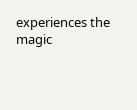experiences the magic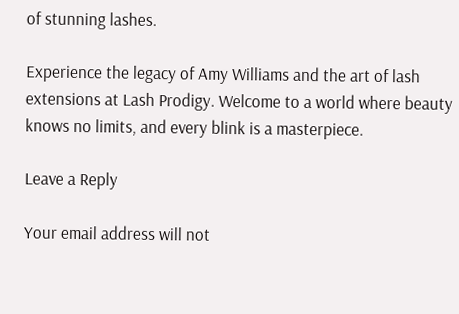of stunning lashes.

Experience the legacy of Amy Williams and the art of lash extensions at Lash Prodigy. Welcome to a world where beauty knows no limits, and every blink is a masterpiece.

Leave a Reply

Your email address will not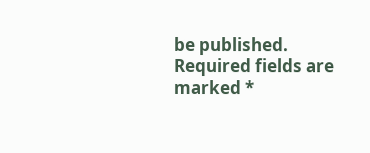be published. Required fields are marked *